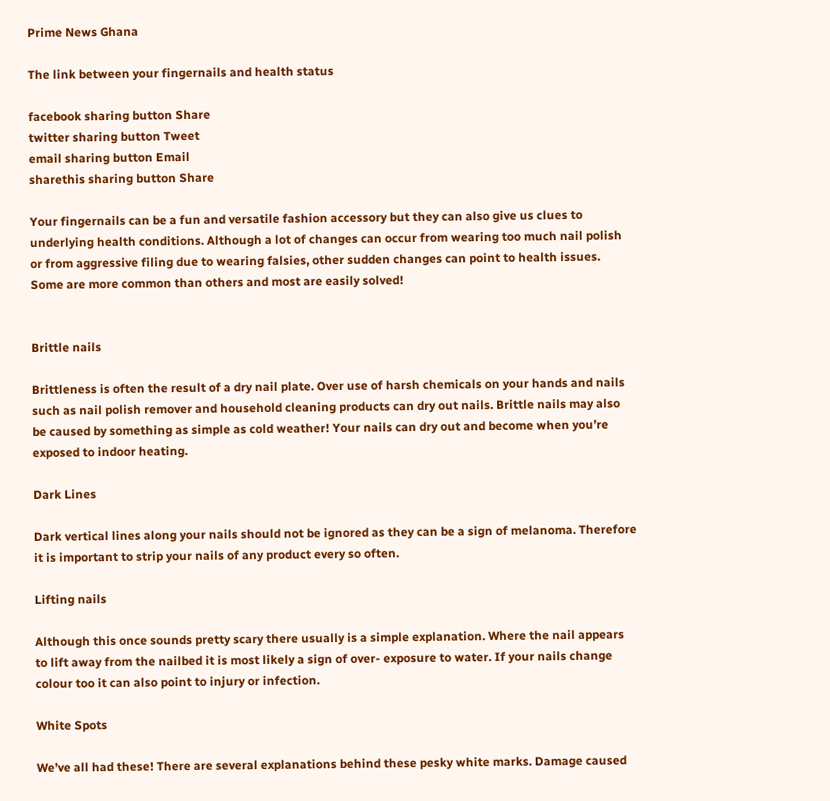Prime News Ghana

The link between your fingernails and health status

facebook sharing button Share
twitter sharing button Tweet
email sharing button Email
sharethis sharing button Share

Your fingernails can be a fun and versatile fashion accessory but they can also give us clues to underlying health conditions. Although a lot of changes can occur from wearing too much nail polish or from aggressive filing due to wearing falsies, other sudden changes can point to health issues. Some are more common than others and most are easily solved!


Brittle nails

Brittleness is often the result of a dry nail plate. Over use of harsh chemicals on your hands and nails such as nail polish remover and household cleaning products can dry out nails. Brittle nails may also be caused by something as simple as cold weather! Your nails can dry out and become when you’re exposed to indoor heating.

Dark Lines

Dark vertical lines along your nails should not be ignored as they can be a sign of melanoma. Therefore it is important to strip your nails of any product every so often.

Lifting nails

Although this once sounds pretty scary there usually is a simple explanation. Where the nail appears to lift away from the nailbed it is most likely a sign of over- exposure to water. If your nails change colour too it can also point to injury or infection.

White Spots

We’ve all had these! There are several explanations behind these pesky white marks. Damage caused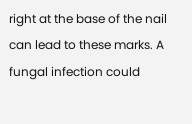right at the base of the nail can lead to these marks. A fungal infection could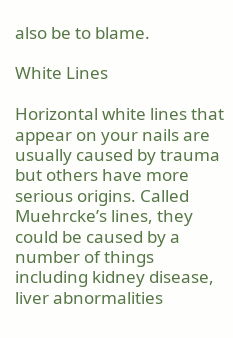also be to blame.

White Lines

Horizontal white lines that appear on your nails are usually caused by trauma but others have more serious origins. Called Muehrcke’s lines, they could be caused by a number of things including kidney disease, liver abnormalities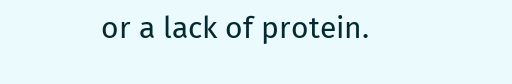or a lack of protein.